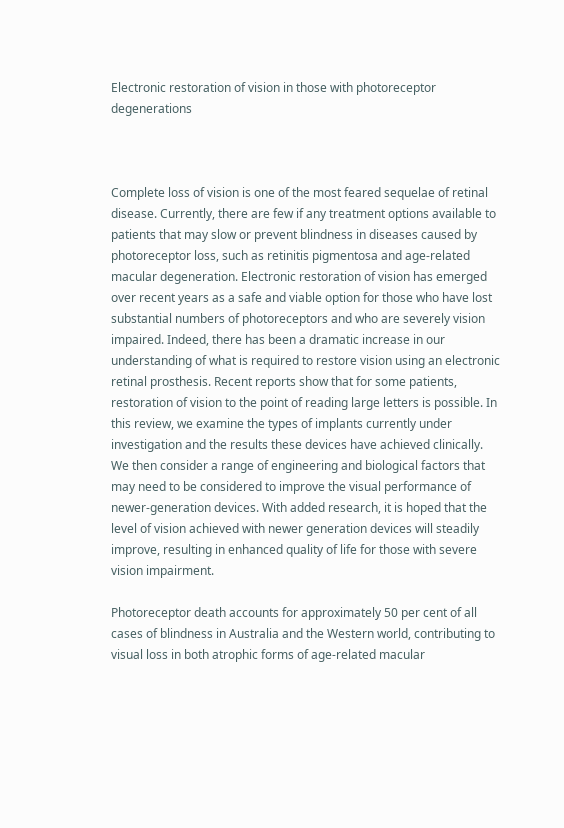Electronic restoration of vision in those with photoreceptor degenerations



Complete loss of vision is one of the most feared sequelae of retinal disease. Currently, there are few if any treatment options available to patients that may slow or prevent blindness in diseases caused by photoreceptor loss, such as retinitis pigmentosa and age-related macular degeneration. Electronic restoration of vision has emerged over recent years as a safe and viable option for those who have lost substantial numbers of photoreceptors and who are severely vision impaired. Indeed, there has been a dramatic increase in our understanding of what is required to restore vision using an electronic retinal prosthesis. Recent reports show that for some patients, restoration of vision to the point of reading large letters is possible. In this review, we examine the types of implants currently under investigation and the results these devices have achieved clinically. We then consider a range of engineering and biological factors that may need to be considered to improve the visual performance of newer-generation devices. With added research, it is hoped that the level of vision achieved with newer generation devices will steadily improve, resulting in enhanced quality of life for those with severe vision impairment.

Photoreceptor death accounts for approximately 50 per cent of all cases of blindness in Australia and the Western world, contributing to visual loss in both atrophic forms of age-related macular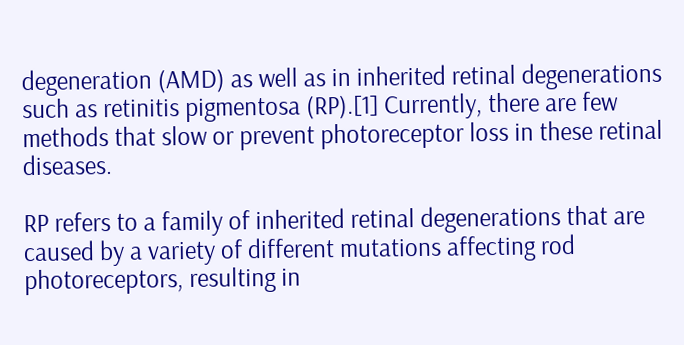degeneration (AMD) as well as in inherited retinal degenerations such as retinitis pigmentosa (RP).[1] Currently, there are few methods that slow or prevent photoreceptor loss in these retinal diseases.

RP refers to a family of inherited retinal degenerations that are caused by a variety of different mutations affecting rod photoreceptors, resulting in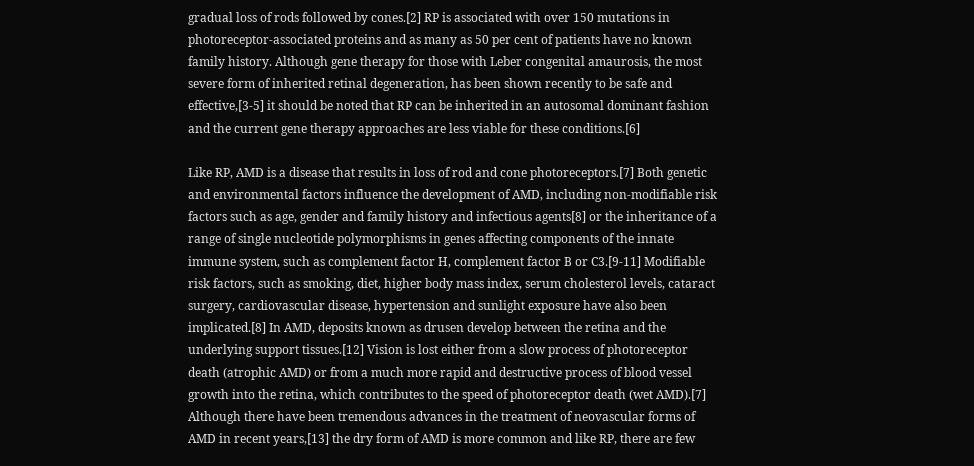gradual loss of rods followed by cones.[2] RP is associated with over 150 mutations in photoreceptor-associated proteins and as many as 50 per cent of patients have no known family history. Although gene therapy for those with Leber congenital amaurosis, the most severe form of inherited retinal degeneration, has been shown recently to be safe and effective,[3-5] it should be noted that RP can be inherited in an autosomal dominant fashion and the current gene therapy approaches are less viable for these conditions.[6]

Like RP, AMD is a disease that results in loss of rod and cone photoreceptors.[7] Both genetic and environmental factors influence the development of AMD, including non-modifiable risk factors such as age, gender and family history and infectious agents[8] or the inheritance of a range of single nucleotide polymorphisms in genes affecting components of the innate immune system, such as complement factor H, complement factor B or C3.[9-11] Modifiable risk factors, such as smoking, diet, higher body mass index, serum cholesterol levels, cataract surgery, cardiovascular disease, hypertension and sunlight exposure have also been implicated.[8] In AMD, deposits known as drusen develop between the retina and the underlying support tissues.[12] Vision is lost either from a slow process of photoreceptor death (atrophic AMD) or from a much more rapid and destructive process of blood vessel growth into the retina, which contributes to the speed of photoreceptor death (wet AMD).[7] Although there have been tremendous advances in the treatment of neovascular forms of AMD in recent years,[13] the dry form of AMD is more common and like RP, there are few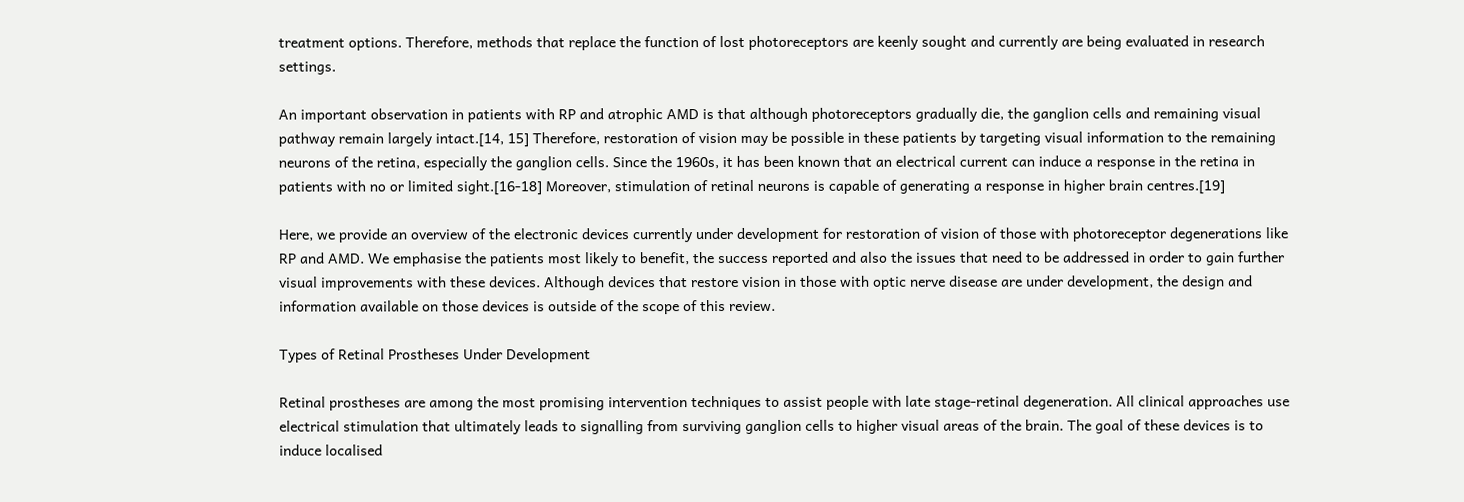treatment options. Therefore, methods that replace the function of lost photoreceptors are keenly sought and currently are being evaluated in research settings.

An important observation in patients with RP and atrophic AMD is that although photoreceptors gradually die, the ganglion cells and remaining visual pathway remain largely intact.[14, 15] Therefore, restoration of vision may be possible in these patients by targeting visual information to the remaining neurons of the retina, especially the ganglion cells. Since the 1960s, it has been known that an electrical current can induce a response in the retina in patients with no or limited sight.[16-18] Moreover, stimulation of retinal neurons is capable of generating a response in higher brain centres.[19]

Here, we provide an overview of the electronic devices currently under development for restoration of vision of those with photoreceptor degenerations like RP and AMD. We emphasise the patients most likely to benefit, the success reported and also the issues that need to be addressed in order to gain further visual improvements with these devices. Although devices that restore vision in those with optic nerve disease are under development, the design and information available on those devices is outside of the scope of this review.

Types of Retinal Prostheses Under Development

Retinal prostheses are among the most promising intervention techniques to assist people with late stage-retinal degeneration. All clinical approaches use electrical stimulation that ultimately leads to signalling from surviving ganglion cells to higher visual areas of the brain. The goal of these devices is to induce localised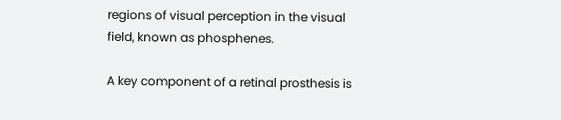regions of visual perception in the visual field, known as phosphenes.

A key component of a retinal prosthesis is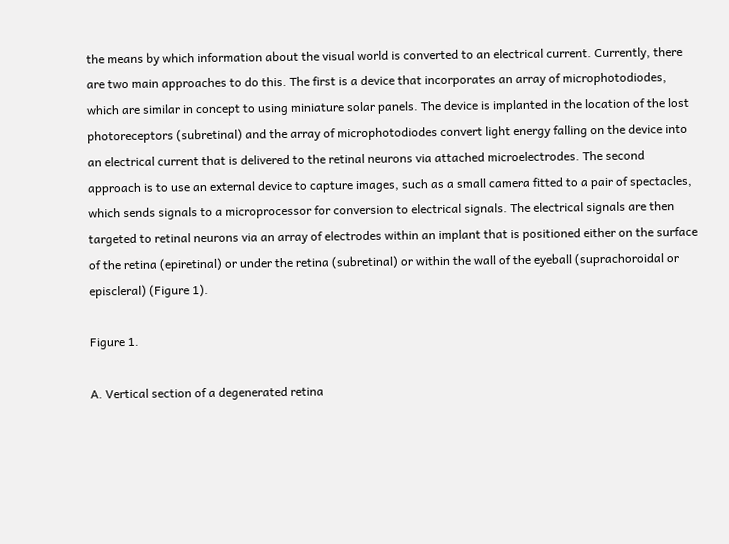the means by which information about the visual world is converted to an electrical current. Currently, there are two main approaches to do this. The first is a device that incorporates an array of microphotodiodes, which are similar in concept to using miniature solar panels. The device is implanted in the location of the lost photoreceptors (subretinal) and the array of microphotodiodes convert light energy falling on the device into an electrical current that is delivered to the retinal neurons via attached microelectrodes. The second approach is to use an external device to capture images, such as a small camera fitted to a pair of spectacles, which sends signals to a microprocessor for conversion to electrical signals. The electrical signals are then targeted to retinal neurons via an array of electrodes within an implant that is positioned either on the surface of the retina (epiretinal) or under the retina (subretinal) or within the wall of the eyeball (suprachoroidal or episcleral) (Figure 1).

Figure 1.

A. Vertical section of a degenerated retina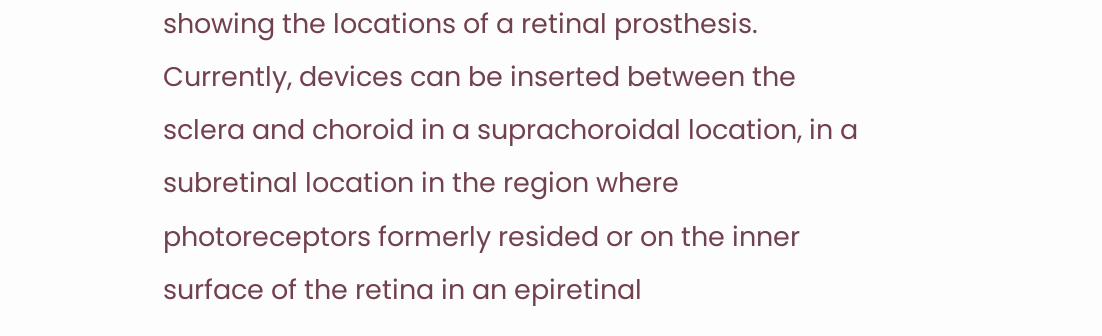showing the locations of a retinal prosthesis. Currently, devices can be inserted between the sclera and choroid in a suprachoroidal location, in a subretinal location in the region where photoreceptors formerly resided or on the inner surface of the retina in an epiretinal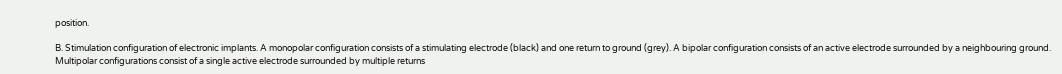position.

B. Stimulation configuration of electronic implants. A monopolar configuration consists of a stimulating electrode (black) and one return to ground (grey). A bipolar configuration consists of an active electrode surrounded by a neighbouring ground. Multipolar configurations consist of a single active electrode surrounded by multiple returns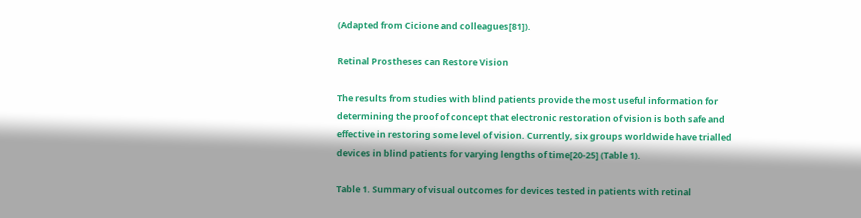(Adapted from Cicione and colleagues[81]).

Retinal Prostheses can Restore Vision

The results from studies with blind patients provide the most useful information for determining the proof of concept that electronic restoration of vision is both safe and effective in restoring some level of vision. Currently, six groups worldwide have trialled devices in blind patients for varying lengths of time[20-25] (Table 1).

Table 1. Summary of visual outcomes for devices tested in patients with retinal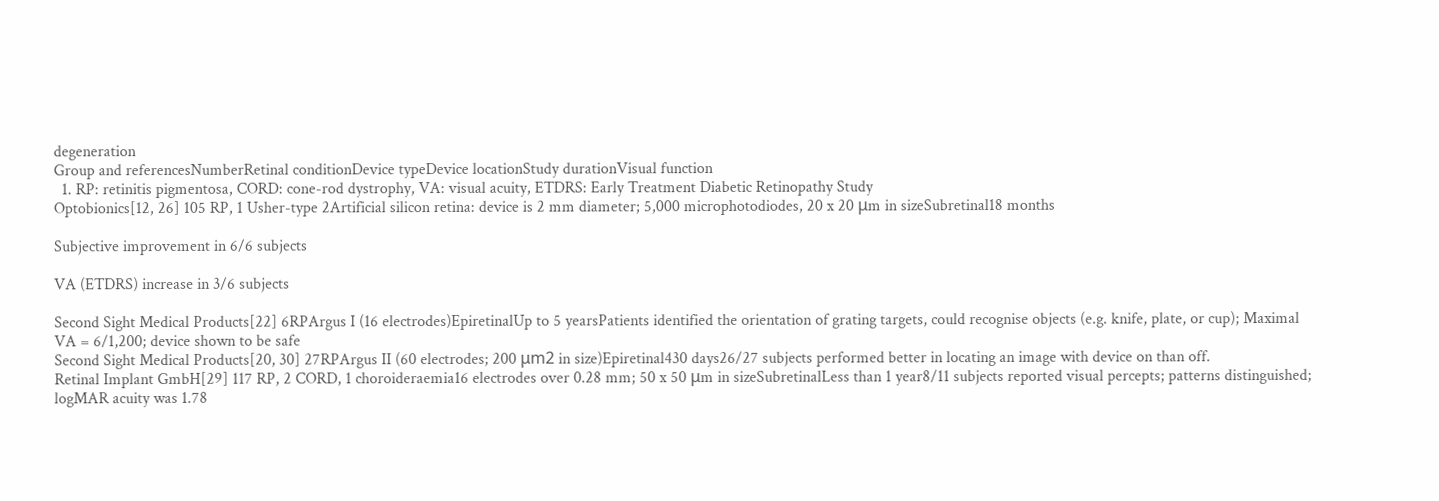degeneration
Group and referencesNumberRetinal conditionDevice typeDevice locationStudy durationVisual function
  1. RP: retinitis pigmentosa, CORD: cone-rod dystrophy, VA: visual acuity, ETDRS: Early Treatment Diabetic Retinopathy Study
Optobionics[12, 26] 105 RP, 1 Usher-type 2Artificial silicon retina: device is 2 mm diameter; 5,000 microphotodiodes, 20 x 20 μm in sizeSubretinal18 months

Subjective improvement in 6/6 subjects

VA (ETDRS) increase in 3/6 subjects

Second Sight Medical Products[22] 6RPArgus I (16 electrodes)EpiretinalUp to 5 yearsPatients identified the orientation of grating targets, could recognise objects (e.g. knife, plate, or cup); Maximal VA = 6/1,200; device shown to be safe
Second Sight Medical Products[20, 30] 27RPArgus II (60 electrodes; 200 μm2 in size)Epiretinal430 days26/27 subjects performed better in locating an image with device on than off.
Retinal Implant GmbH[29] 117 RP, 2 CORD, 1 choroideraemia16 electrodes over 0.28 mm; 50 x 50 μm in sizeSubretinalLess than 1 year8/11 subjects reported visual percepts; patterns distinguished; logMAR acuity was 1.78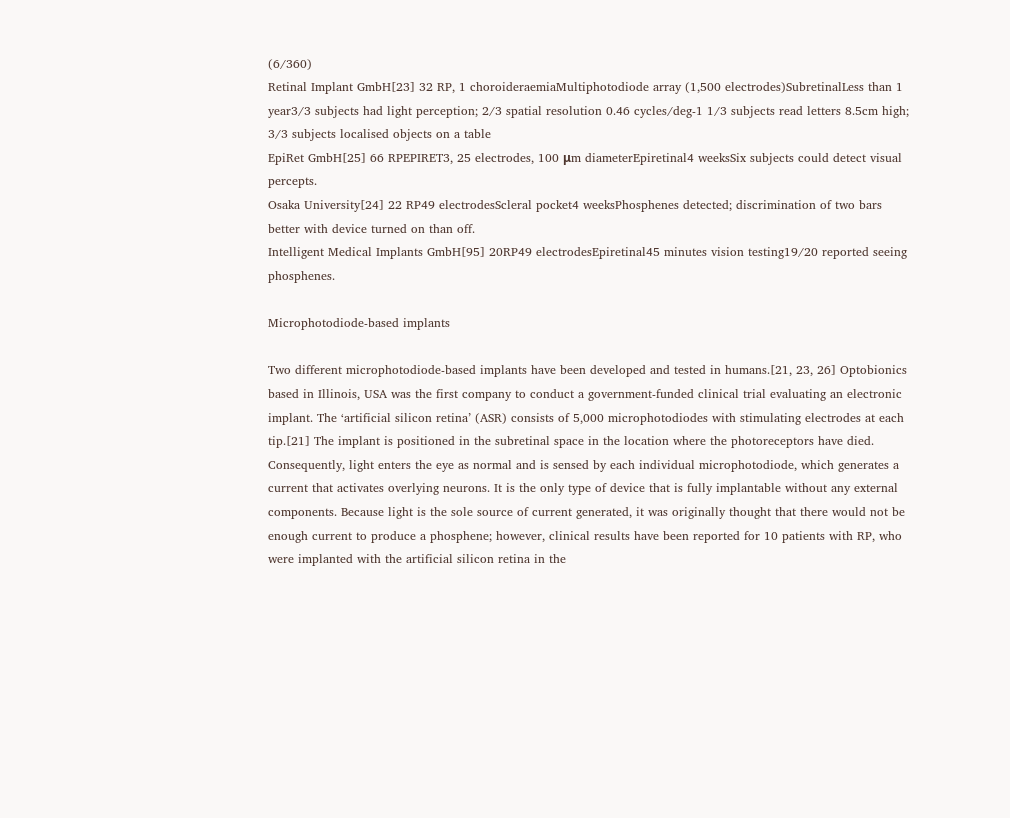(6/360)
Retinal Implant GmbH[23] 32 RP, 1 choroideraemiaMultiphotodiode array (1,500 electrodes)SubretinalLess than 1 year3/3 subjects had light perception; 2/3 spatial resolution 0.46 cycles/deg-1 1/3 subjects read letters 8.5cm high; 3/3 subjects localised objects on a table
EpiRet GmbH[25] 66 RPEPIRET3, 25 electrodes, 100 μm diameterEpiretinal4 weeksSix subjects could detect visual percepts.
Osaka University[24] 22 RP49 electrodesScleral pocket4 weeksPhosphenes detected; discrimination of two bars better with device turned on than off.
Intelligent Medical Implants GmbH[95] 20RP49 electrodesEpiretinal45 minutes vision testing19/20 reported seeing phosphenes.

Microphotodiode-based implants

Two different microphotodiode-based implants have been developed and tested in humans.[21, 23, 26] Optobionics based in Illinois, USA was the first company to conduct a government-funded clinical trial evaluating an electronic implant. The ‘artificial silicon retina’ (ASR) consists of 5,000 microphotodiodes with stimulating electrodes at each tip.[21] The implant is positioned in the subretinal space in the location where the photoreceptors have died. Consequently, light enters the eye as normal and is sensed by each individual microphotodiode, which generates a current that activates overlying neurons. It is the only type of device that is fully implantable without any external components. Because light is the sole source of current generated, it was originally thought that there would not be enough current to produce a phosphene; however, clinical results have been reported for 10 patients with RP, who were implanted with the artificial silicon retina in the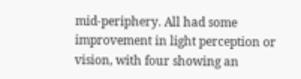mid-periphery. All had some improvement in light perception or vision, with four showing an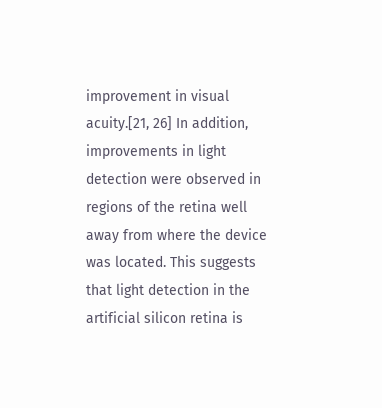improvement in visual acuity.[21, 26] In addition, improvements in light detection were observed in regions of the retina well away from where the device was located. This suggests that light detection in the artificial silicon retina is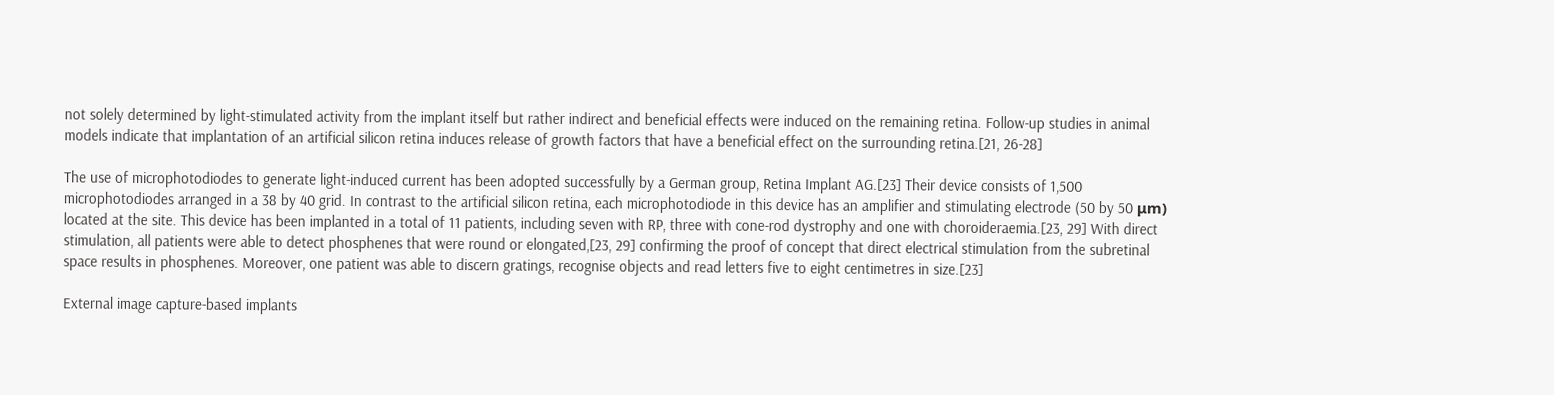not solely determined by light-stimulated activity from the implant itself but rather indirect and beneficial effects were induced on the remaining retina. Follow-up studies in animal models indicate that implantation of an artificial silicon retina induces release of growth factors that have a beneficial effect on the surrounding retina.[21, 26-28]

The use of microphotodiodes to generate light-induced current has been adopted successfully by a German group, Retina Implant AG.[23] Their device consists of 1,500 microphotodiodes arranged in a 38 by 40 grid. In contrast to the artificial silicon retina, each microphotodiode in this device has an amplifier and stimulating electrode (50 by 50 μm) located at the site. This device has been implanted in a total of 11 patients, including seven with RP, three with cone-rod dystrophy and one with choroideraemia.[23, 29] With direct stimulation, all patients were able to detect phosphenes that were round or elongated,[23, 29] confirming the proof of concept that direct electrical stimulation from the subretinal space results in phosphenes. Moreover, one patient was able to discern gratings, recognise objects and read letters five to eight centimetres in size.[23]

External image capture-based implants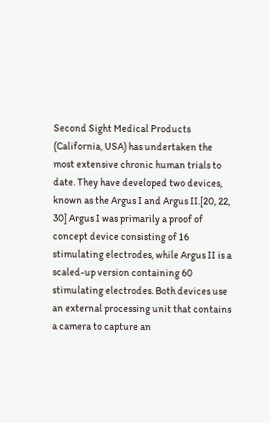Second Sight Medical Products (California, USA) has undertaken the most extensive chronic human trials to date. They have developed two devices, known as the Argus I and Argus II.[20, 22, 30] Argus I was primarily a proof of concept device consisting of 16 stimulating electrodes, while Argus II is a scaled-up version containing 60 stimulating electrodes. Both devices use an external processing unit that contains a camera to capture an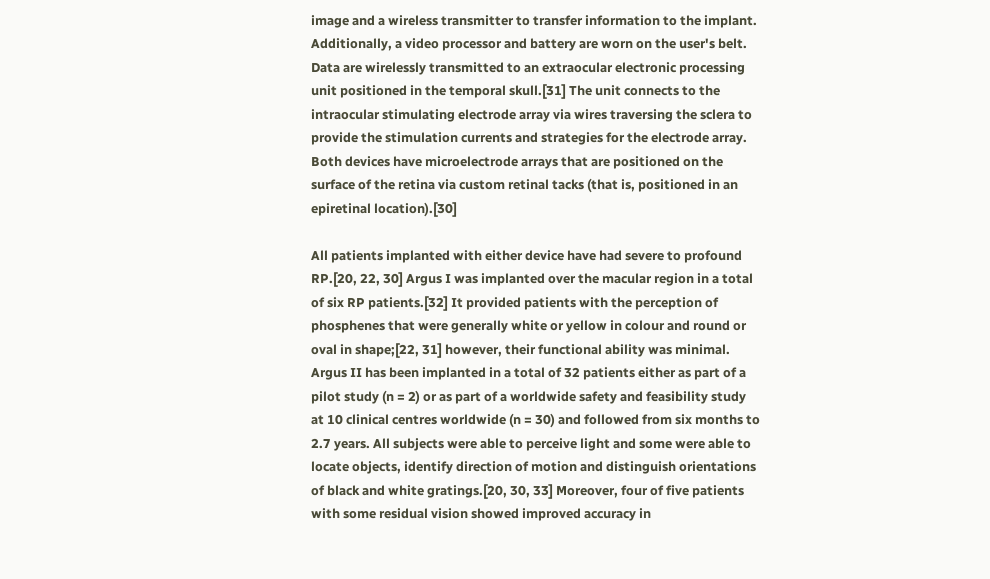image and a wireless transmitter to transfer information to the implant. Additionally, a video processor and battery are worn on the user's belt. Data are wirelessly transmitted to an extraocular electronic processing unit positioned in the temporal skull.[31] The unit connects to the intraocular stimulating electrode array via wires traversing the sclera to provide the stimulation currents and strategies for the electrode array. Both devices have microelectrode arrays that are positioned on the surface of the retina via custom retinal tacks (that is, positioned in an epiretinal location).[30]

All patients implanted with either device have had severe to profound RP.[20, 22, 30] Argus I was implanted over the macular region in a total of six RP patients.[32] It provided patients with the perception of phosphenes that were generally white or yellow in colour and round or oval in shape;[22, 31] however, their functional ability was minimal. Argus II has been implanted in a total of 32 patients either as part of a pilot study (n = 2) or as part of a worldwide safety and feasibility study at 10 clinical centres worldwide (n = 30) and followed from six months to 2.7 years. All subjects were able to perceive light and some were able to locate objects, identify direction of motion and distinguish orientations of black and white gratings.[20, 30, 33] Moreover, four of five patients with some residual vision showed improved accuracy in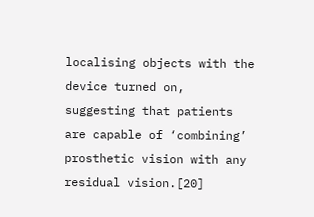localising objects with the device turned on, suggesting that patients are capable of ‘combining’ prosthetic vision with any residual vision.[20]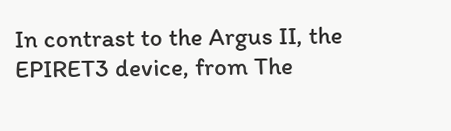In contrast to the Argus II, the EPIRET3 device, from The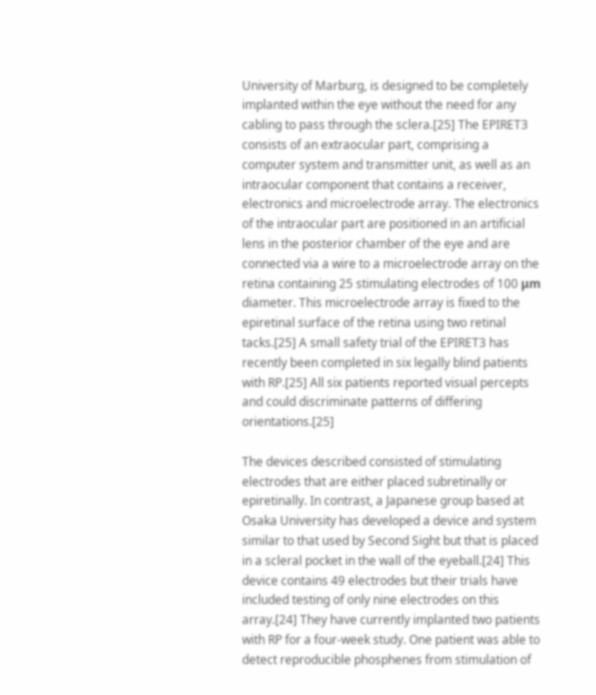University of Marburg, is designed to be completely implanted within the eye without the need for any cabling to pass through the sclera.[25] The EPIRET3 consists of an extraocular part, comprising a computer system and transmitter unit, as well as an intraocular component that contains a receiver, electronics and microelectrode array. The electronics of the intraocular part are positioned in an artificial lens in the posterior chamber of the eye and are connected via a wire to a microelectrode array on the retina containing 25 stimulating electrodes of 100 μm diameter. This microelectrode array is fixed to the epiretinal surface of the retina using two retinal tacks.[25] A small safety trial of the EPIRET3 has recently been completed in six legally blind patients with RP.[25] All six patients reported visual percepts and could discriminate patterns of differing orientations.[25]

The devices described consisted of stimulating electrodes that are either placed subretinally or epiretinally. In contrast, a Japanese group based at Osaka University has developed a device and system similar to that used by Second Sight but that is placed in a scleral pocket in the wall of the eyeball.[24] This device contains 49 electrodes but their trials have included testing of only nine electrodes on this array.[24] They have currently implanted two patients with RP for a four-week study. One patient was able to detect reproducible phosphenes from stimulation of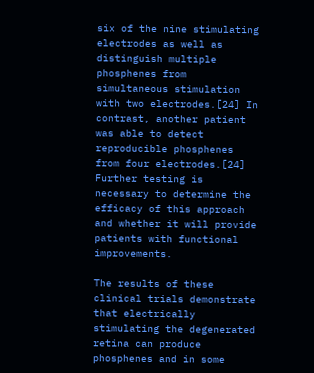six of the nine stimulating electrodes as well as distinguish multiple phosphenes from simultaneous stimulation with two electrodes.[24] In contrast, another patient was able to detect reproducible phosphenes from four electrodes.[24] Further testing is necessary to determine the efficacy of this approach and whether it will provide patients with functional improvements.

The results of these clinical trials demonstrate that electrically stimulating the degenerated retina can produce phosphenes and in some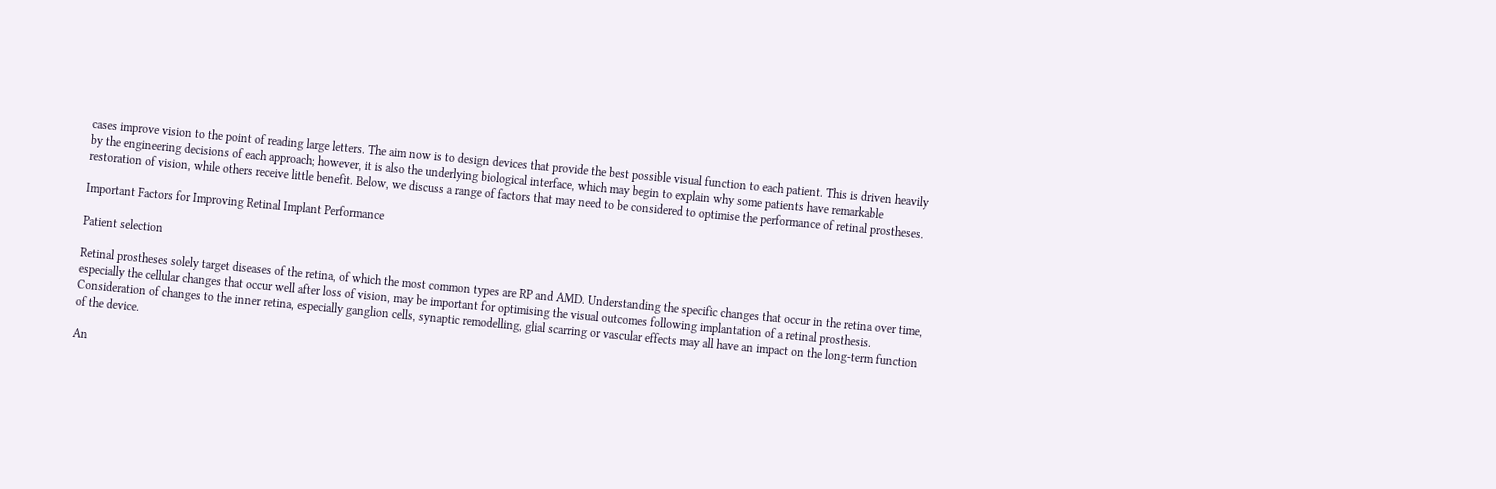cases improve vision to the point of reading large letters. The aim now is to design devices that provide the best possible visual function to each patient. This is driven heavily by the engineering decisions of each approach; however, it is also the underlying biological interface, which may begin to explain why some patients have remarkable restoration of vision, while others receive little benefit. Below, we discuss a range of factors that may need to be considered to optimise the performance of retinal prostheses.

Important Factors for Improving Retinal Implant Performance

Patient selection

Retinal prostheses solely target diseases of the retina, of which the most common types are RP and AMD. Understanding the specific changes that occur in the retina over time, especially the cellular changes that occur well after loss of vision, may be important for optimising the visual outcomes following implantation of a retinal prosthesis. Consideration of changes to the inner retina, especially ganglion cells, synaptic remodelling, glial scarring or vascular effects may all have an impact on the long-term function of the device.

An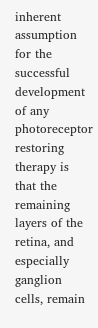inherent assumption for the successful development of any photoreceptor restoring therapy is that the remaining layers of the retina, and especially ganglion cells, remain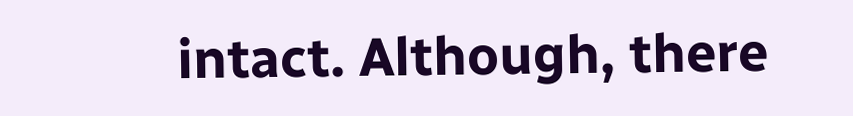intact. Although, there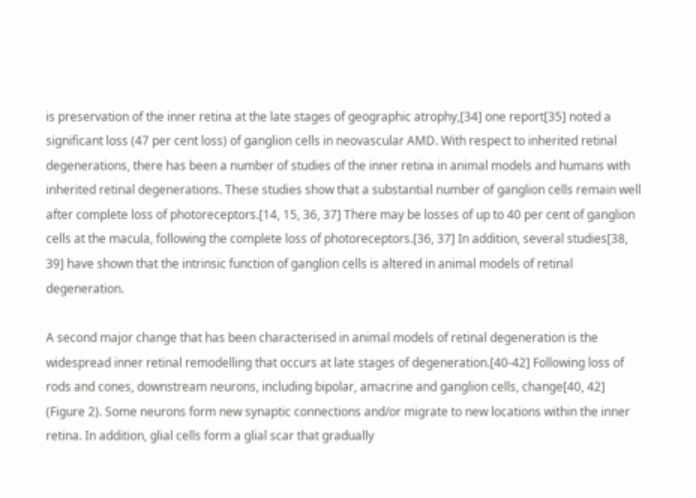is preservation of the inner retina at the late stages of geographic atrophy,[34] one report[35] noted a significant loss (47 per cent loss) of ganglion cells in neovascular AMD. With respect to inherited retinal degenerations, there has been a number of studies of the inner retina in animal models and humans with inherited retinal degenerations. These studies show that a substantial number of ganglion cells remain well after complete loss of photoreceptors.[14, 15, 36, 37] There may be losses of up to 40 per cent of ganglion cells at the macula, following the complete loss of photoreceptors.[36, 37] In addition, several studies[38, 39] have shown that the intrinsic function of ganglion cells is altered in animal models of retinal degeneration.

A second major change that has been characterised in animal models of retinal degeneration is the widespread inner retinal remodelling that occurs at late stages of degeneration.[40-42] Following loss of rods and cones, downstream neurons, including bipolar, amacrine and ganglion cells, change[40, 42] (Figure 2). Some neurons form new synaptic connections and/or migrate to new locations within the inner retina. In addition, glial cells form a glial scar that gradually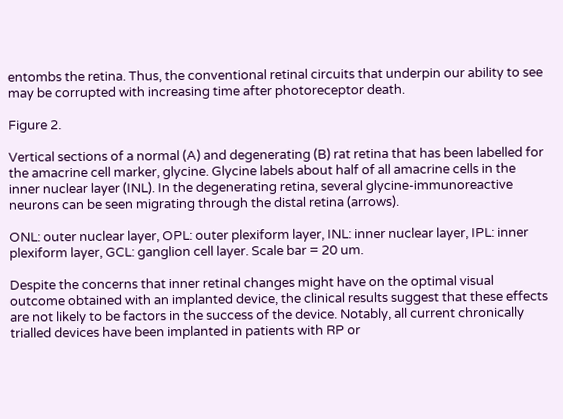entombs the retina. Thus, the conventional retinal circuits that underpin our ability to see may be corrupted with increasing time after photoreceptor death.

Figure 2.

Vertical sections of a normal (A) and degenerating (B) rat retina that has been labelled for the amacrine cell marker, glycine. Glycine labels about half of all amacrine cells in the inner nuclear layer (INL). In the degenerating retina, several glycine-immunoreactive neurons can be seen migrating through the distal retina (arrows).

ONL: outer nuclear layer, OPL: outer plexiform layer, INL: inner nuclear layer, IPL: inner plexiform layer, GCL: ganglion cell layer. Scale bar = 20 um.

Despite the concerns that inner retinal changes might have on the optimal visual outcome obtained with an implanted device, the clinical results suggest that these effects are not likely to be factors in the success of the device. Notably, all current chronically trialled devices have been implanted in patients with RP or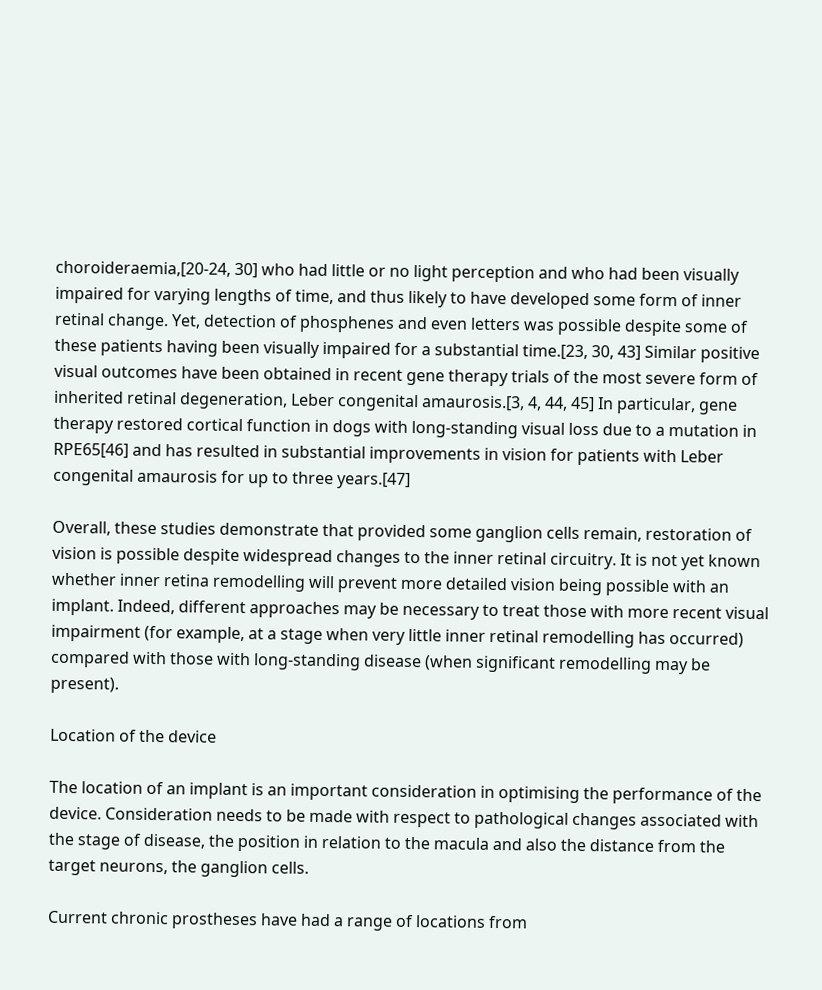choroideraemia,[20-24, 30] who had little or no light perception and who had been visually impaired for varying lengths of time, and thus likely to have developed some form of inner retinal change. Yet, detection of phosphenes and even letters was possible despite some of these patients having been visually impaired for a substantial time.[23, 30, 43] Similar positive visual outcomes have been obtained in recent gene therapy trials of the most severe form of inherited retinal degeneration, Leber congenital amaurosis.[3, 4, 44, 45] In particular, gene therapy restored cortical function in dogs with long-standing visual loss due to a mutation in RPE65[46] and has resulted in substantial improvements in vision for patients with Leber congenital amaurosis for up to three years.[47]

Overall, these studies demonstrate that provided some ganglion cells remain, restoration of vision is possible despite widespread changes to the inner retinal circuitry. It is not yet known whether inner retina remodelling will prevent more detailed vision being possible with an implant. Indeed, different approaches may be necessary to treat those with more recent visual impairment (for example, at a stage when very little inner retinal remodelling has occurred) compared with those with long-standing disease (when significant remodelling may be present).

Location of the device

The location of an implant is an important consideration in optimising the performance of the device. Consideration needs to be made with respect to pathological changes associated with the stage of disease, the position in relation to the macula and also the distance from the target neurons, the ganglion cells.

Current chronic prostheses have had a range of locations from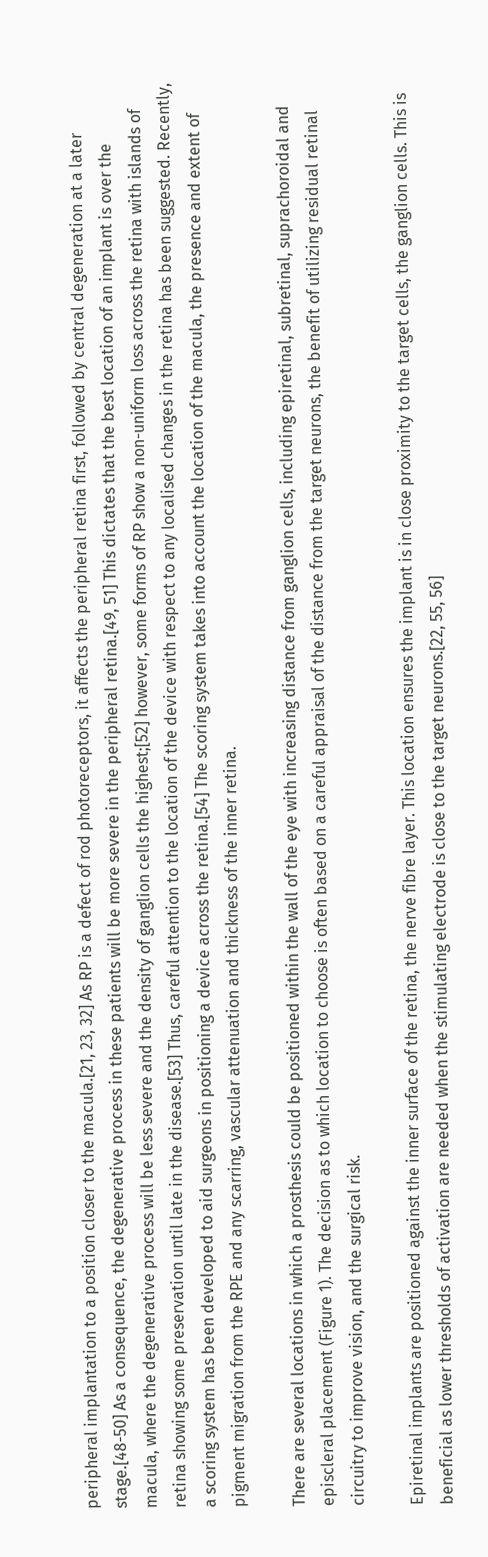peripheral implantation to a position closer to the macula.[21, 23, 32] As RP is a defect of rod photoreceptors, it affects the peripheral retina first, followed by central degeneration at a later stage.[48-50] As a consequence, the degenerative process in these patients will be more severe in the peripheral retina.[49, 51] This dictates that the best location of an implant is over the macula, where the degenerative process will be less severe and the density of ganglion cells the highest;[52] however, some forms of RP show a non-uniform loss across the retina with islands of retina showing some preservation until late in the disease.[53] Thus, careful attention to the location of the device with respect to any localised changes in the retina has been suggested. Recently, a scoring system has been developed to aid surgeons in positioning a device across the retina.[54] The scoring system takes into account the location of the macula, the presence and extent of pigment migration from the RPE and any scarring, vascular attenuation and thickness of the inner retina.

There are several locations in which a prosthesis could be positioned within the wall of the eye with increasing distance from ganglion cells, including epiretinal, subretinal, suprachoroidal and episcleral placement (Figure 1). The decision as to which location to choose is often based on a careful appraisal of the distance from the target neurons, the benefit of utilizing residual retinal circuitry to improve vision, and the surgical risk.

Epiretinal implants are positioned against the inner surface of the retina, the nerve fibre layer. This location ensures the implant is in close proximity to the target cells, the ganglion cells. This is beneficial as lower thresholds of activation are needed when the stimulating electrode is close to the target neurons.[22, 55, 56]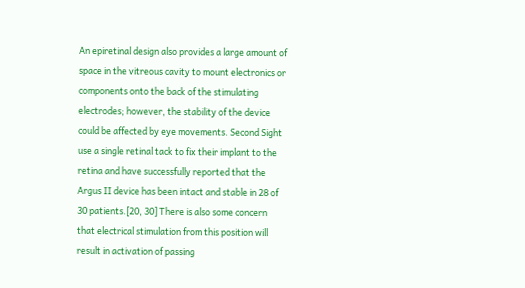An epiretinal design also provides a large amount of space in the vitreous cavity to mount electronics or components onto the back of the stimulating electrodes; however, the stability of the device could be affected by eye movements. Second Sight use a single retinal tack to fix their implant to the retina and have successfully reported that the Argus II device has been intact and stable in 28 of 30 patients.[20, 30] There is also some concern that electrical stimulation from this position will result in activation of passing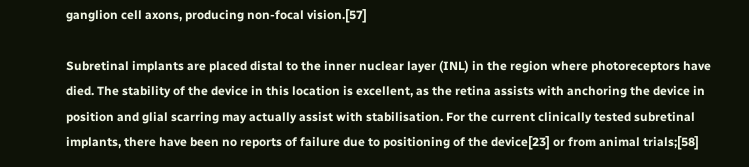ganglion cell axons, producing non-focal vision.[57]

Subretinal implants are placed distal to the inner nuclear layer (INL) in the region where photoreceptors have died. The stability of the device in this location is excellent, as the retina assists with anchoring the device in position and glial scarring may actually assist with stabilisation. For the current clinically tested subretinal implants, there have been no reports of failure due to positioning of the device[23] or from animal trials;[58]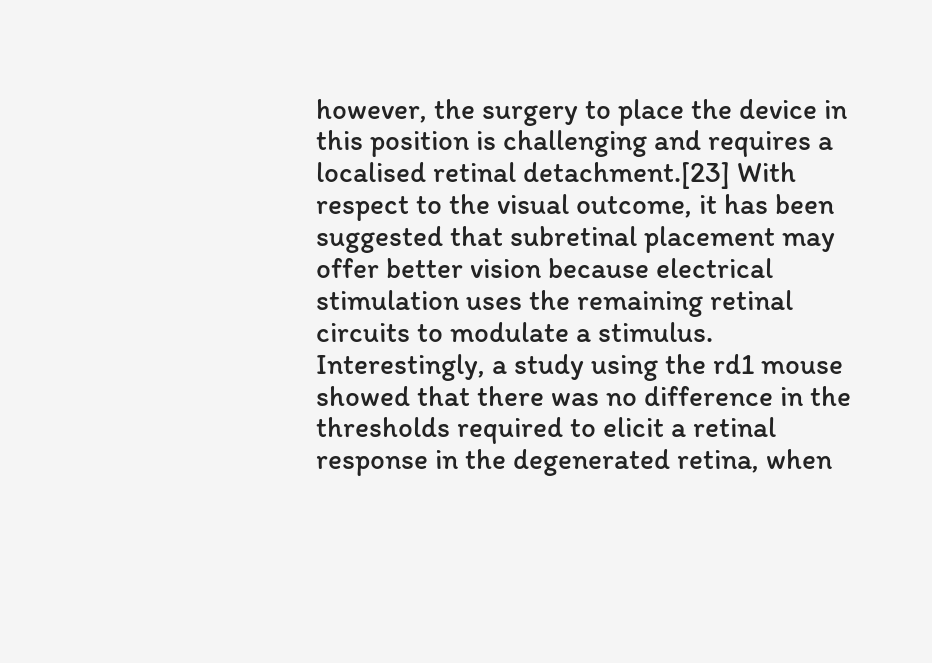however, the surgery to place the device in this position is challenging and requires a localised retinal detachment.[23] With respect to the visual outcome, it has been suggested that subretinal placement may offer better vision because electrical stimulation uses the remaining retinal circuits to modulate a stimulus. Interestingly, a study using the rd1 mouse showed that there was no difference in the thresholds required to elicit a retinal response in the degenerated retina, when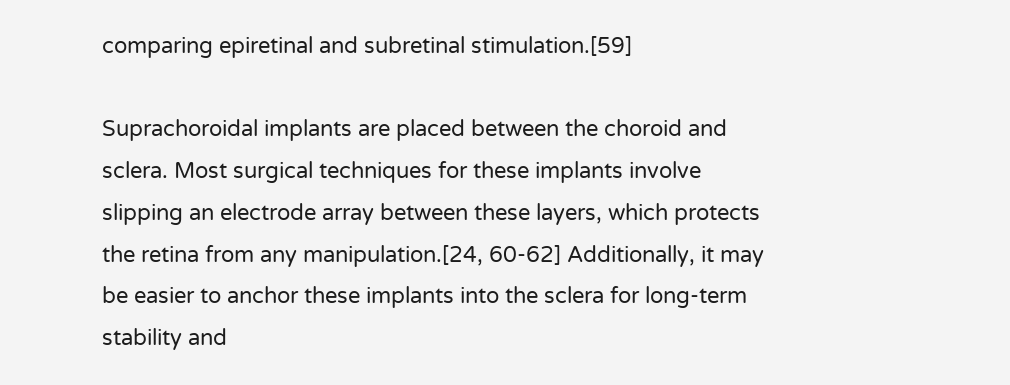comparing epiretinal and subretinal stimulation.[59]

Suprachoroidal implants are placed between the choroid and sclera. Most surgical techniques for these implants involve slipping an electrode array between these layers, which protects the retina from any manipulation.[24, 60-62] Additionally, it may be easier to anchor these implants into the sclera for long-term stability and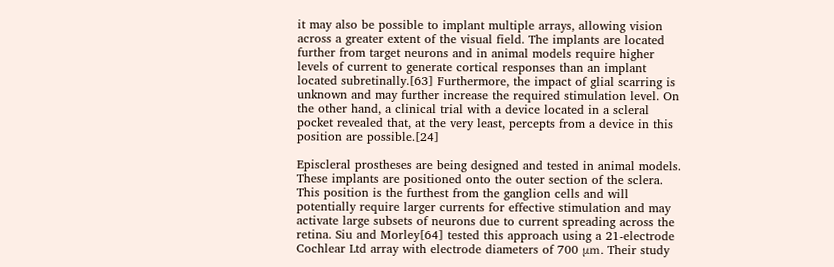it may also be possible to implant multiple arrays, allowing vision across a greater extent of the visual field. The implants are located further from target neurons and in animal models require higher levels of current to generate cortical responses than an implant located subretinally.[63] Furthermore, the impact of glial scarring is unknown and may further increase the required stimulation level. On the other hand, a clinical trial with a device located in a scleral pocket revealed that, at the very least, percepts from a device in this position are possible.[24]

Episcleral prostheses are being designed and tested in animal models. These implants are positioned onto the outer section of the sclera. This position is the furthest from the ganglion cells and will potentially require larger currents for effective stimulation and may activate large subsets of neurons due to current spreading across the retina. Siu and Morley[64] tested this approach using a 21-electrode Cochlear Ltd array with electrode diameters of 700 μm. Their study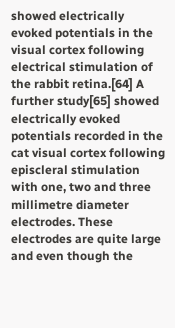showed electrically evoked potentials in the visual cortex following electrical stimulation of the rabbit retina.[64] A further study[65] showed electrically evoked potentials recorded in the cat visual cortex following episcleral stimulation with one, two and three millimetre diameter electrodes. These electrodes are quite large and even though the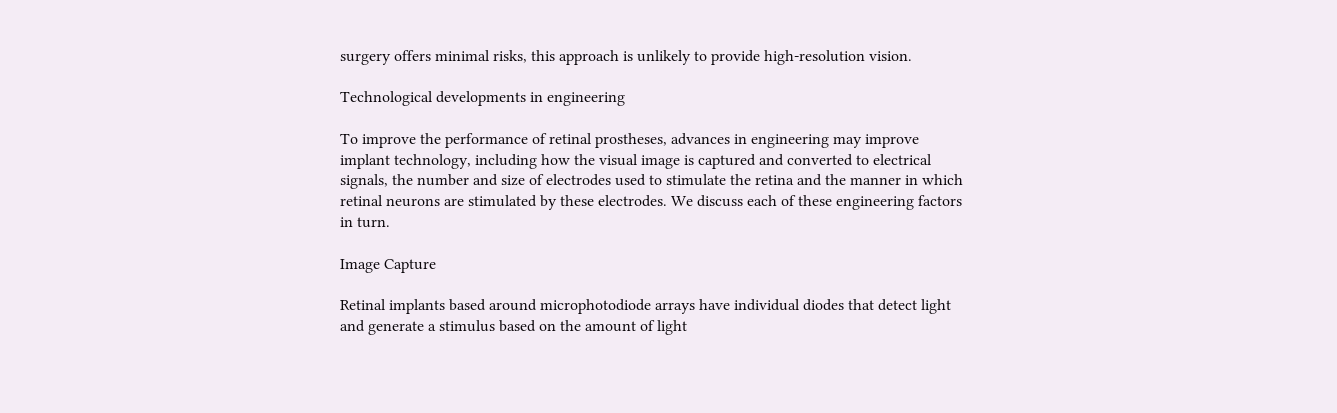surgery offers minimal risks, this approach is unlikely to provide high-resolution vision.

Technological developments in engineering

To improve the performance of retinal prostheses, advances in engineering may improve implant technology, including how the visual image is captured and converted to electrical signals, the number and size of electrodes used to stimulate the retina and the manner in which retinal neurons are stimulated by these electrodes. We discuss each of these engineering factors in turn.

Image Capture

Retinal implants based around microphotodiode arrays have individual diodes that detect light and generate a stimulus based on the amount of light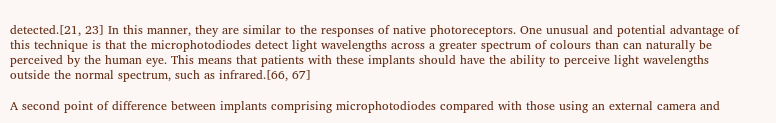detected.[21, 23] In this manner, they are similar to the responses of native photoreceptors. One unusual and potential advantage of this technique is that the microphotodiodes detect light wavelengths across a greater spectrum of colours than can naturally be perceived by the human eye. This means that patients with these implants should have the ability to perceive light wavelengths outside the normal spectrum, such as infrared.[66, 67]

A second point of difference between implants comprising microphotodiodes compared with those using an external camera and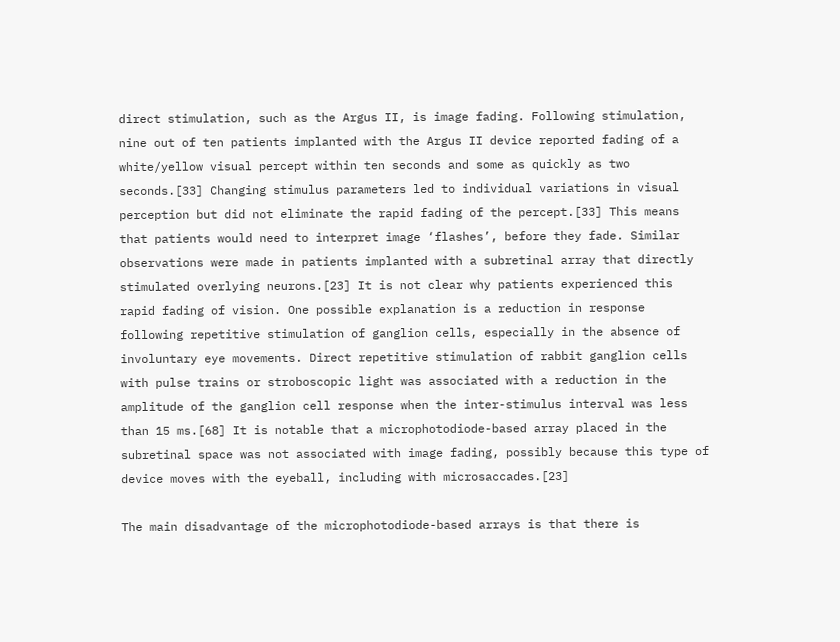direct stimulation, such as the Argus II, is image fading. Following stimulation, nine out of ten patients implanted with the Argus II device reported fading of a white/yellow visual percept within ten seconds and some as quickly as two seconds.[33] Changing stimulus parameters led to individual variations in visual perception but did not eliminate the rapid fading of the percept.[33] This means that patients would need to interpret image ‘flashes’, before they fade. Similar observations were made in patients implanted with a subretinal array that directly stimulated overlying neurons.[23] It is not clear why patients experienced this rapid fading of vision. One possible explanation is a reduction in response following repetitive stimulation of ganglion cells, especially in the absence of involuntary eye movements. Direct repetitive stimulation of rabbit ganglion cells with pulse trains or stroboscopic light was associated with a reduction in the amplitude of the ganglion cell response when the inter-stimulus interval was less than 15 ms.[68] It is notable that a microphotodiode-based array placed in the subretinal space was not associated with image fading, possibly because this type of device moves with the eyeball, including with microsaccades.[23]

The main disadvantage of the microphotodiode-based arrays is that there is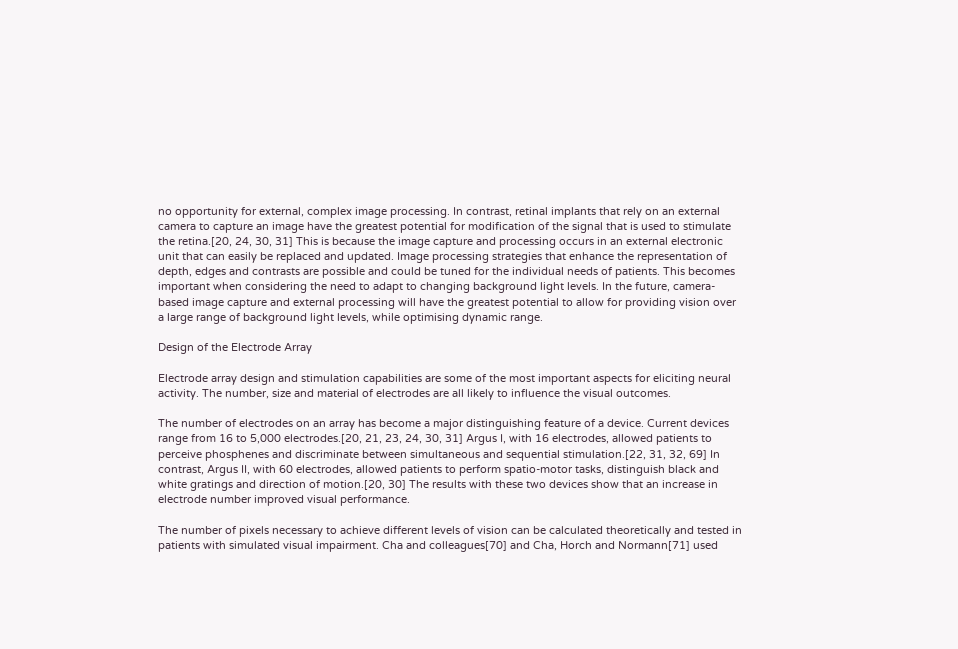no opportunity for external, complex image processing. In contrast, retinal implants that rely on an external camera to capture an image have the greatest potential for modification of the signal that is used to stimulate the retina.[20, 24, 30, 31] This is because the image capture and processing occurs in an external electronic unit that can easily be replaced and updated. Image processing strategies that enhance the representation of depth, edges and contrasts are possible and could be tuned for the individual needs of patients. This becomes important when considering the need to adapt to changing background light levels. In the future, camera-based image capture and external processing will have the greatest potential to allow for providing vision over a large range of background light levels, while optimising dynamic range.

Design of the Electrode Array

Electrode array design and stimulation capabilities are some of the most important aspects for eliciting neural activity. The number, size and material of electrodes are all likely to influence the visual outcomes.

The number of electrodes on an array has become a major distinguishing feature of a device. Current devices range from 16 to 5,000 electrodes.[20, 21, 23, 24, 30, 31] Argus I, with 16 electrodes, allowed patients to perceive phosphenes and discriminate between simultaneous and sequential stimulation.[22, 31, 32, 69] In contrast, Argus II, with 60 electrodes, allowed patients to perform spatio-motor tasks, distinguish black and white gratings and direction of motion.[20, 30] The results with these two devices show that an increase in electrode number improved visual performance.

The number of pixels necessary to achieve different levels of vision can be calculated theoretically and tested in patients with simulated visual impairment. Cha and colleagues[70] and Cha, Horch and Normann[71] used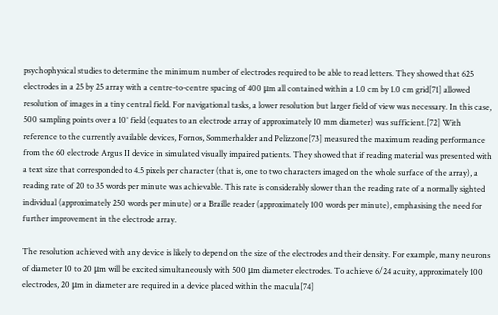psychophysical studies to determine the minimum number of electrodes required to be able to read letters. They showed that 625 electrodes in a 25 by 25 array with a centre-to-centre spacing of 400 μm all contained within a 1.0 cm by 1.0 cm grid[71] allowed resolution of images in a tiny central field. For navigational tasks, a lower resolution but larger field of view was necessary. In this case, 500 sampling points over a 10° field (equates to an electrode array of approximately 10 mm diameter) was sufficient.[72] With reference to the currently available devices, Fornos, Sommerhalder and Pelizzone[73] measured the maximum reading performance from the 60 electrode Argus II device in simulated visually impaired patients. They showed that if reading material was presented with a text size that corresponded to 4.5 pixels per character (that is, one to two characters imaged on the whole surface of the array), a reading rate of 20 to 35 words per minute was achievable. This rate is considerably slower than the reading rate of a normally sighted individual (approximately 250 words per minute) or a Braille reader (approximately 100 words per minute), emphasising the need for further improvement in the electrode array.

The resolution achieved with any device is likely to depend on the size of the electrodes and their density. For example, many neurons of diameter 10 to 20 μm will be excited simultaneously with 500 μm diameter electrodes. To achieve 6/24 acuity, approximately 100 electrodes, 20 μm in diameter are required in a device placed within the macula[74]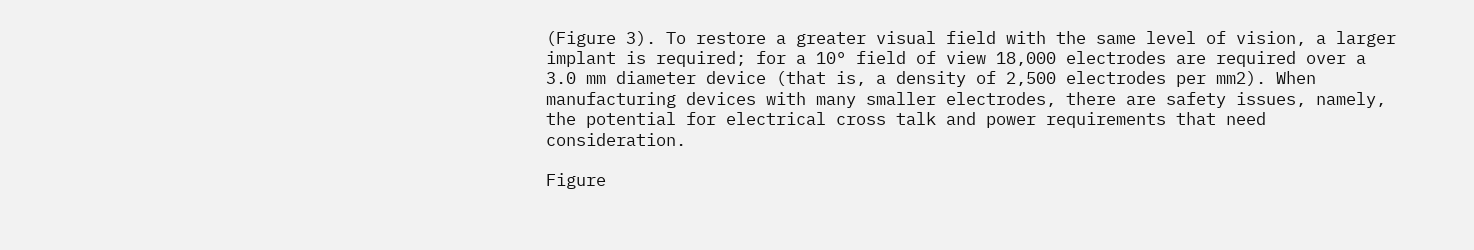(Figure 3). To restore a greater visual field with the same level of vision, a larger implant is required; for a 10° field of view 18,000 electrodes are required over a 3.0 mm diameter device (that is, a density of 2,500 electrodes per mm2). When manufacturing devices with many smaller electrodes, there are safety issues, namely, the potential for electrical cross talk and power requirements that need consideration.

Figure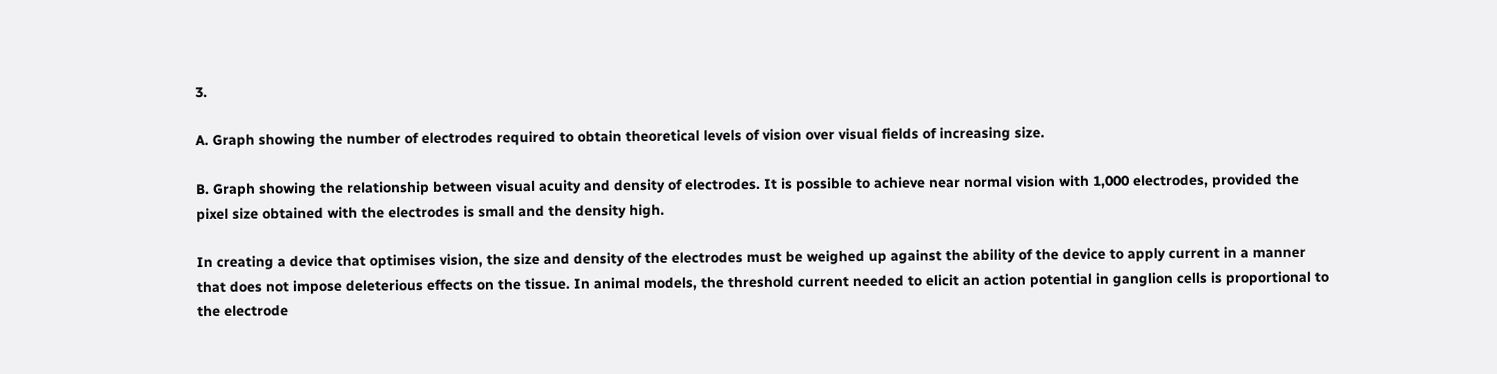3.

A. Graph showing the number of electrodes required to obtain theoretical levels of vision over visual fields of increasing size.

B. Graph showing the relationship between visual acuity and density of electrodes. It is possible to achieve near normal vision with 1,000 electrodes, provided the pixel size obtained with the electrodes is small and the density high.

In creating a device that optimises vision, the size and density of the electrodes must be weighed up against the ability of the device to apply current in a manner that does not impose deleterious effects on the tissue. In animal models, the threshold current needed to elicit an action potential in ganglion cells is proportional to the electrode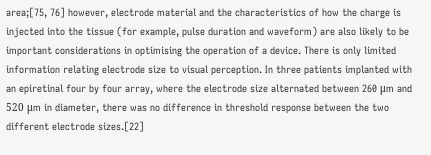area;[75, 76] however, electrode material and the characteristics of how the charge is injected into the tissue (for example, pulse duration and waveform) are also likely to be important considerations in optimising the operation of a device. There is only limited information relating electrode size to visual perception. In three patients implanted with an epiretinal four by four array, where the electrode size alternated between 260 μm and 520 μm in diameter, there was no difference in threshold response between the two different electrode sizes.[22]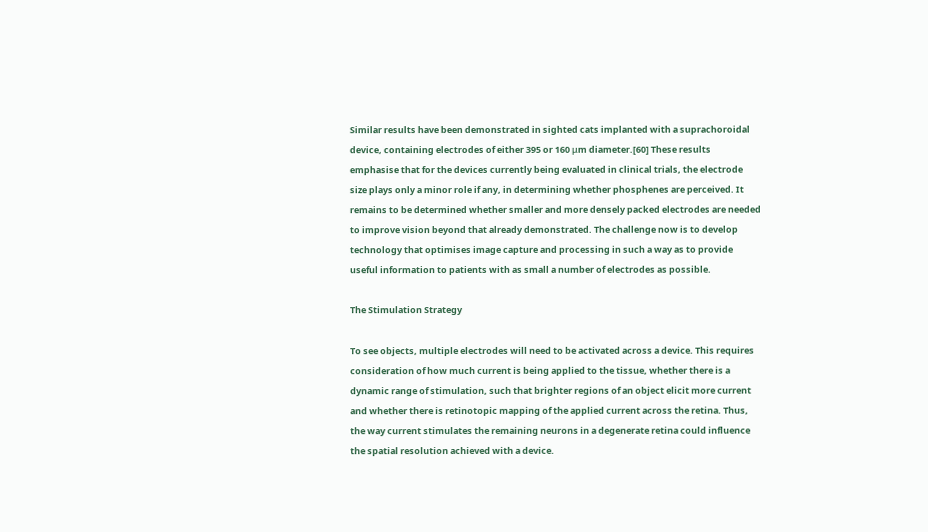Similar results have been demonstrated in sighted cats implanted with a suprachoroidal device, containing electrodes of either 395 or 160 μm diameter.[60] These results emphasise that for the devices currently being evaluated in clinical trials, the electrode size plays only a minor role if any, in determining whether phosphenes are perceived. It remains to be determined whether smaller and more densely packed electrodes are needed to improve vision beyond that already demonstrated. The challenge now is to develop technology that optimises image capture and processing in such a way as to provide useful information to patients with as small a number of electrodes as possible.

The Stimulation Strategy

To see objects, multiple electrodes will need to be activated across a device. This requires consideration of how much current is being applied to the tissue, whether there is a dynamic range of stimulation, such that brighter regions of an object elicit more current and whether there is retinotopic mapping of the applied current across the retina. Thus, the way current stimulates the remaining neurons in a degenerate retina could influence the spatial resolution achieved with a device.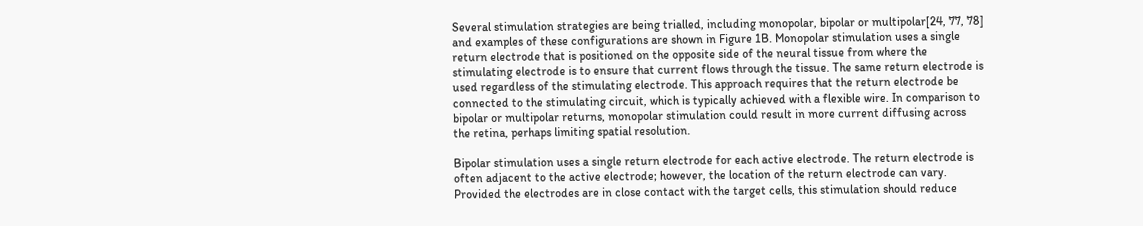Several stimulation strategies are being trialled, including monopolar, bipolar or multipolar[24, 77, 78] and examples of these configurations are shown in Figure 1B. Monopolar stimulation uses a single return electrode that is positioned on the opposite side of the neural tissue from where the stimulating electrode is to ensure that current flows through the tissue. The same return electrode is used regardless of the stimulating electrode. This approach requires that the return electrode be connected to the stimulating circuit, which is typically achieved with a flexible wire. In comparison to bipolar or multipolar returns, monopolar stimulation could result in more current diffusing across the retina, perhaps limiting spatial resolution.

Bipolar stimulation uses a single return electrode for each active electrode. The return electrode is often adjacent to the active electrode; however, the location of the return electrode can vary. Provided the electrodes are in close contact with the target cells, this stimulation should reduce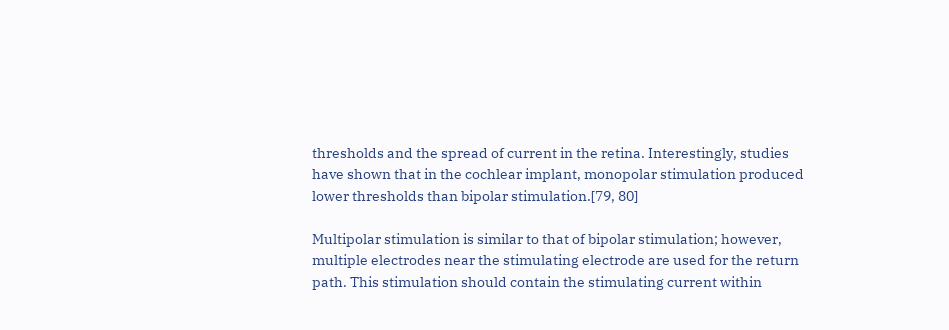thresholds and the spread of current in the retina. Interestingly, studies have shown that in the cochlear implant, monopolar stimulation produced lower thresholds than bipolar stimulation.[79, 80]

Multipolar stimulation is similar to that of bipolar stimulation; however, multiple electrodes near the stimulating electrode are used for the return path. This stimulation should contain the stimulating current within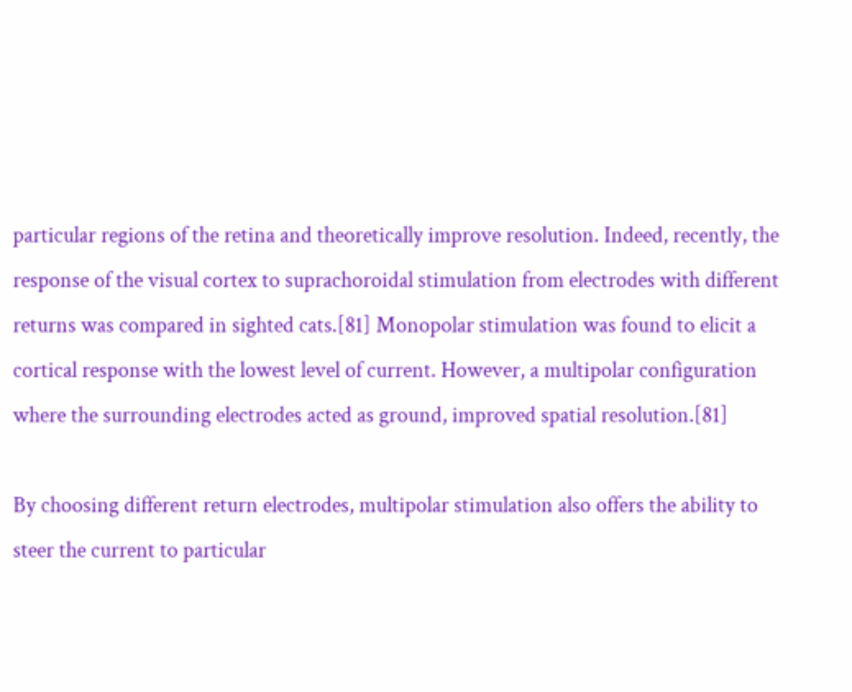particular regions of the retina and theoretically improve resolution. Indeed, recently, the response of the visual cortex to suprachoroidal stimulation from electrodes with different returns was compared in sighted cats.[81] Monopolar stimulation was found to elicit a cortical response with the lowest level of current. However, a multipolar configuration where the surrounding electrodes acted as ground, improved spatial resolution.[81]

By choosing different return electrodes, multipolar stimulation also offers the ability to steer the current to particular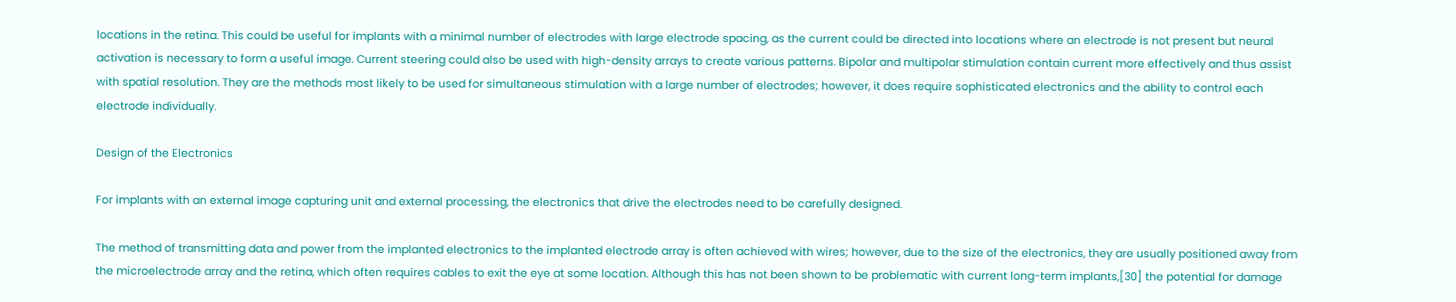locations in the retina. This could be useful for implants with a minimal number of electrodes with large electrode spacing, as the current could be directed into locations where an electrode is not present but neural activation is necessary to form a useful image. Current steering could also be used with high-density arrays to create various patterns. Bipolar and multipolar stimulation contain current more effectively and thus assist with spatial resolution. They are the methods most likely to be used for simultaneous stimulation with a large number of electrodes; however, it does require sophisticated electronics and the ability to control each electrode individually.

Design of the Electronics

For implants with an external image capturing unit and external processing, the electronics that drive the electrodes need to be carefully designed.

The method of transmitting data and power from the implanted electronics to the implanted electrode array is often achieved with wires; however, due to the size of the electronics, they are usually positioned away from the microelectrode array and the retina, which often requires cables to exit the eye at some location. Although this has not been shown to be problematic with current long-term implants,[30] the potential for damage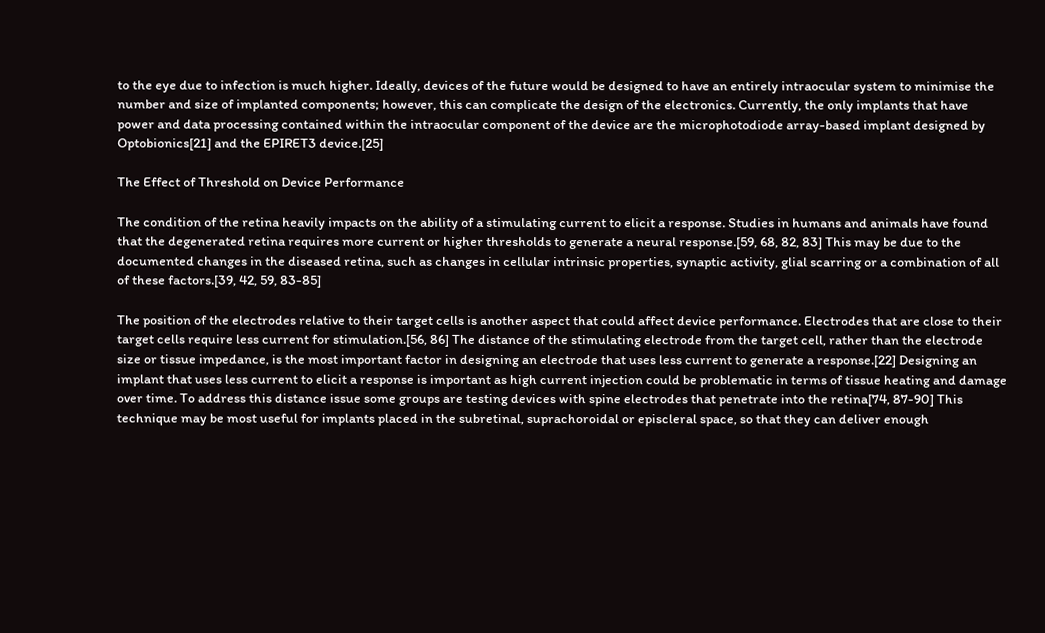to the eye due to infection is much higher. Ideally, devices of the future would be designed to have an entirely intraocular system to minimise the number and size of implanted components; however, this can complicate the design of the electronics. Currently, the only implants that have power and data processing contained within the intraocular component of the device are the microphotodiode array-based implant designed by Optobionics[21] and the EPIRET3 device.[25]

The Effect of Threshold on Device Performance

The condition of the retina heavily impacts on the ability of a stimulating current to elicit a response. Studies in humans and animals have found that the degenerated retina requires more current or higher thresholds to generate a neural response.[59, 68, 82, 83] This may be due to the documented changes in the diseased retina, such as changes in cellular intrinsic properties, synaptic activity, glial scarring or a combination of all of these factors.[39, 42, 59, 83-85]

The position of the electrodes relative to their target cells is another aspect that could affect device performance. Electrodes that are close to their target cells require less current for stimulation.[56, 86] The distance of the stimulating electrode from the target cell, rather than the electrode size or tissue impedance, is the most important factor in designing an electrode that uses less current to generate a response.[22] Designing an implant that uses less current to elicit a response is important as high current injection could be problematic in terms of tissue heating and damage over time. To address this distance issue some groups are testing devices with spine electrodes that penetrate into the retina[74, 87-90] This technique may be most useful for implants placed in the subretinal, suprachoroidal or episcleral space, so that they can deliver enough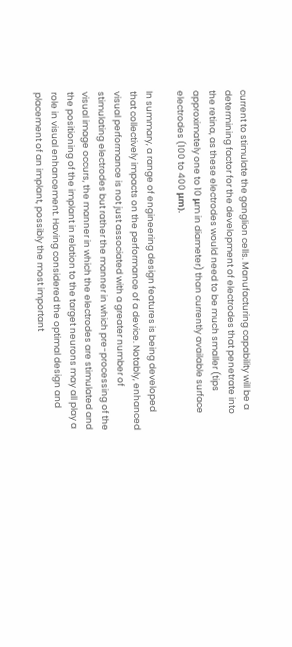current to stimulate the ganglion cells. Manufacturing capability will be a determining factor for the development of electrodes that penetrate into the retina, as these electrodes would need to be much smaller (tips approximately one to 10 μm in diameter) than currently available surface electrodes (100 to 400 μm).

In summary, a range of engineering design features is being developed that collectively impacts on the performance of a device. Notably, enhanced visual performance is not just associated with a greater number of stimulating electrodes but rather the manner in which pre-processing of the visual image occurs, the manner in which the electrodes are stimulated and the positioning of the implant in relation to the target neurons may all play a role in visual enhancement. Having considered the optimal design and placement of an implant, possibly the most important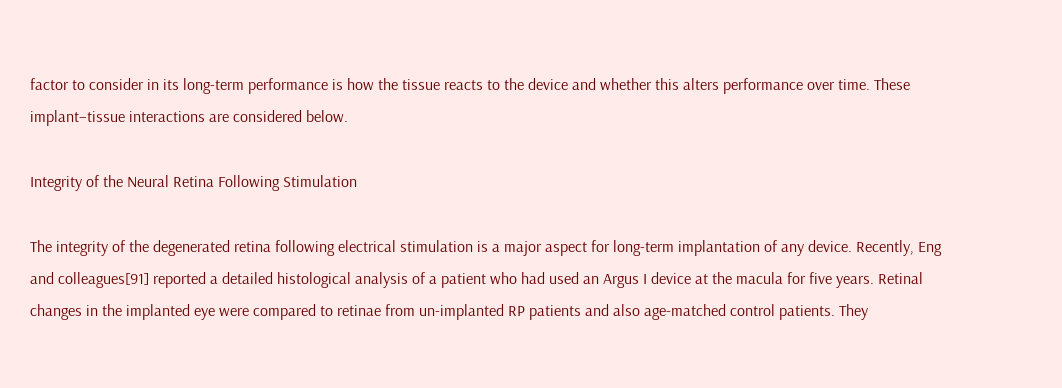factor to consider in its long-term performance is how the tissue reacts to the device and whether this alters performance over time. These implant–tissue interactions are considered below.

Integrity of the Neural Retina Following Stimulation

The integrity of the degenerated retina following electrical stimulation is a major aspect for long-term implantation of any device. Recently, Eng and colleagues[91] reported a detailed histological analysis of a patient who had used an Argus I device at the macula for five years. Retinal changes in the implanted eye were compared to retinae from un-implanted RP patients and also age-matched control patients. They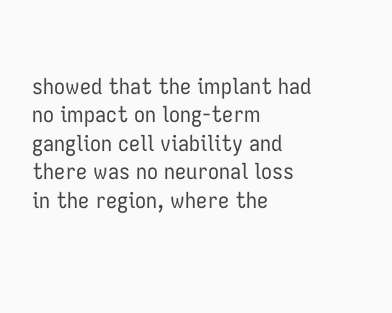showed that the implant had no impact on long-term ganglion cell viability and there was no neuronal loss in the region, where the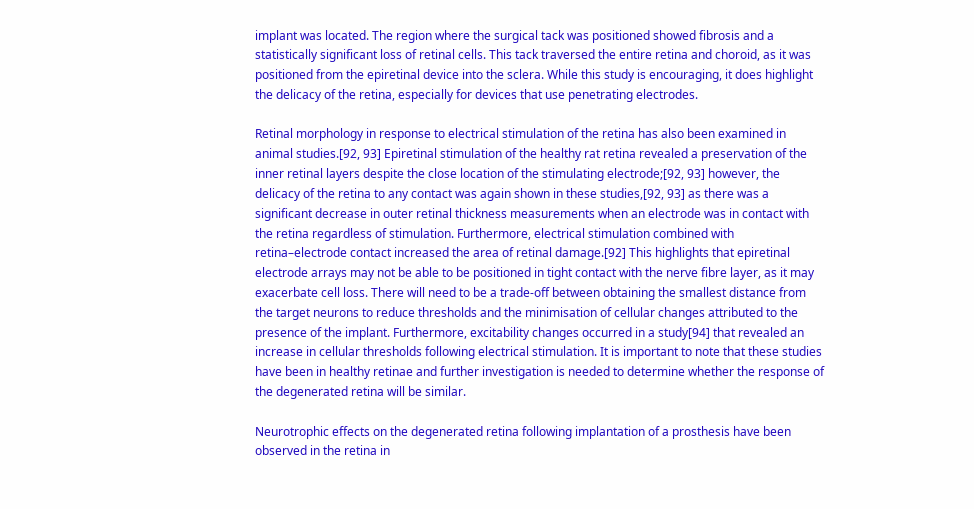implant was located. The region where the surgical tack was positioned showed fibrosis and a statistically significant loss of retinal cells. This tack traversed the entire retina and choroid, as it was positioned from the epiretinal device into the sclera. While this study is encouraging, it does highlight the delicacy of the retina, especially for devices that use penetrating electrodes.

Retinal morphology in response to electrical stimulation of the retina has also been examined in animal studies.[92, 93] Epiretinal stimulation of the healthy rat retina revealed a preservation of the inner retinal layers despite the close location of the stimulating electrode;[92, 93] however, the delicacy of the retina to any contact was again shown in these studies,[92, 93] as there was a significant decrease in outer retinal thickness measurements when an electrode was in contact with the retina regardless of stimulation. Furthermore, electrical stimulation combined with retina–electrode contact increased the area of retinal damage.[92] This highlights that epiretinal electrode arrays may not be able to be positioned in tight contact with the nerve fibre layer, as it may exacerbate cell loss. There will need to be a trade-off between obtaining the smallest distance from the target neurons to reduce thresholds and the minimisation of cellular changes attributed to the presence of the implant. Furthermore, excitability changes occurred in a study[94] that revealed an increase in cellular thresholds following electrical stimulation. It is important to note that these studies have been in healthy retinae and further investigation is needed to determine whether the response of the degenerated retina will be similar.

Neurotrophic effects on the degenerated retina following implantation of a prosthesis have been observed in the retina in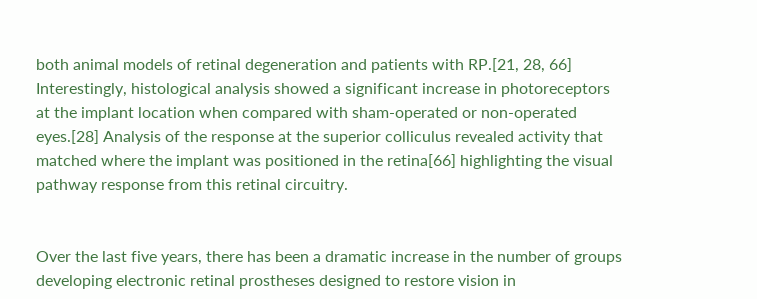both animal models of retinal degeneration and patients with RP.[21, 28, 66] Interestingly, histological analysis showed a significant increase in photoreceptors at the implant location when compared with sham-operated or non-operated eyes.[28] Analysis of the response at the superior colliculus revealed activity that matched where the implant was positioned in the retina[66] highlighting the visual pathway response from this retinal circuitry.


Over the last five years, there has been a dramatic increase in the number of groups developing electronic retinal prostheses designed to restore vision in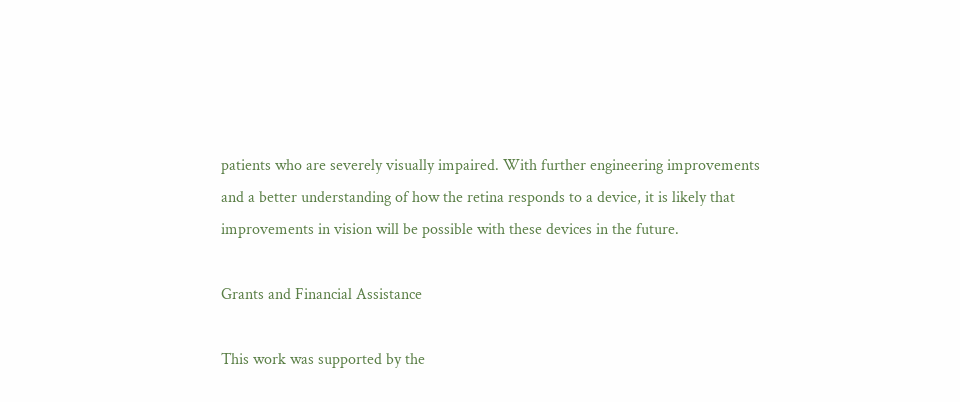patients who are severely visually impaired. With further engineering improvements and a better understanding of how the retina responds to a device, it is likely that improvements in vision will be possible with these devices in the future.

Grants and Financial Assistance

This work was supported by the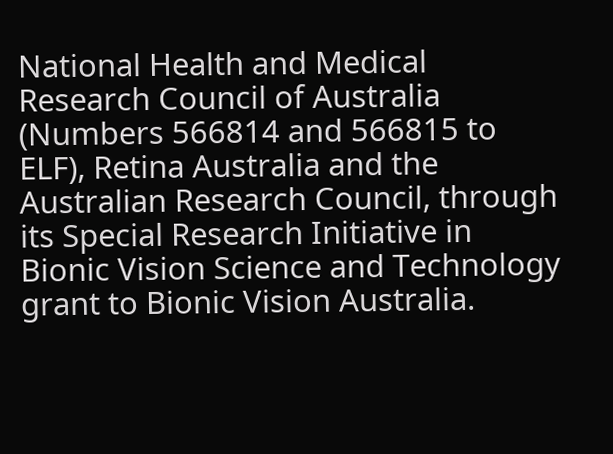National Health and Medical Research Council of Australia (Numbers 566814 and 566815 to ELF), Retina Australia and the Australian Research Council, through its Special Research Initiative in Bionic Vision Science and Technology grant to Bionic Vision Australia.